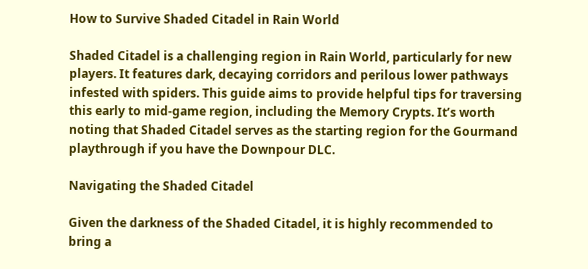How to Survive Shaded Citadel in Rain World

Shaded Citadel is a challenging region in Rain World, particularly for new players. It features dark, decaying corridors and perilous lower pathways infested with spiders. This guide aims to provide helpful tips for traversing this early to mid-game region, including the Memory Crypts. It’s worth noting that Shaded Citadel serves as the starting region for the Gourmand playthrough if you have the Downpour DLC.

Navigating the Shaded Citadel

Given the darkness of the Shaded Citadel, it is highly recommended to bring a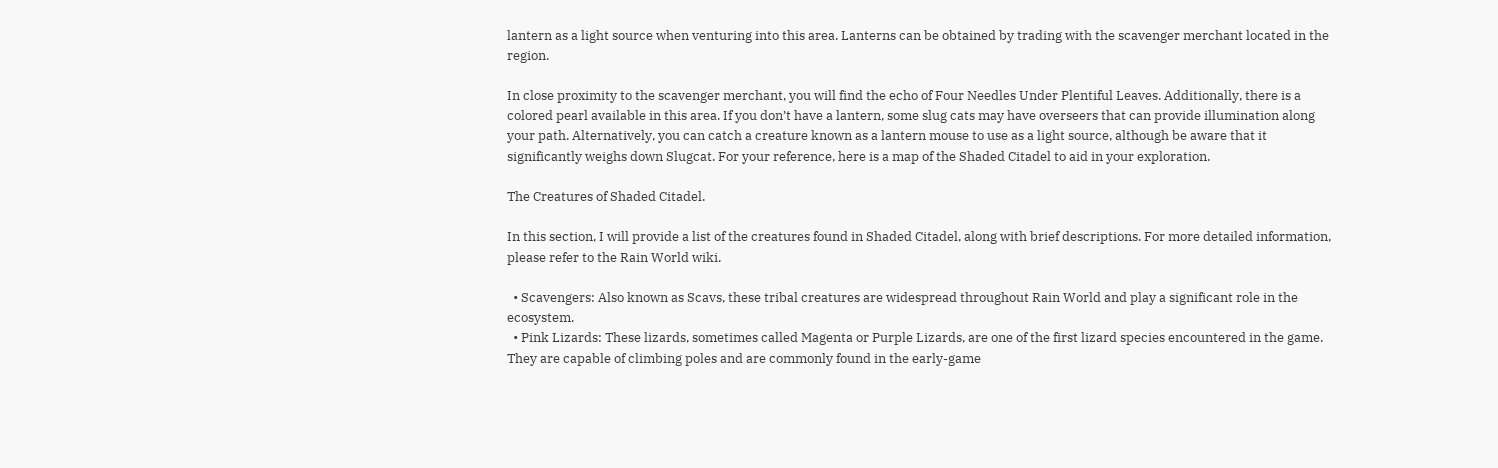lantern as a light source when venturing into this area. Lanterns can be obtained by trading with the scavenger merchant located in the region.

In close proximity to the scavenger merchant, you will find the echo of Four Needles Under Plentiful Leaves. Additionally, there is a colored pearl available in this area. If you don’t have a lantern, some slug cats may have overseers that can provide illumination along your path. Alternatively, you can catch a creature known as a lantern mouse to use as a light source, although be aware that it significantly weighs down Slugcat. For your reference, here is a map of the Shaded Citadel to aid in your exploration.

The Creatures of Shaded Citadel.

In this section, I will provide a list of the creatures found in Shaded Citadel, along with brief descriptions. For more detailed information, please refer to the Rain World wiki.

  • Scavengers: Also known as Scavs, these tribal creatures are widespread throughout Rain World and play a significant role in the ecosystem.
  • Pink Lizards: These lizards, sometimes called Magenta or Purple Lizards, are one of the first lizard species encountered in the game. They are capable of climbing poles and are commonly found in the early-game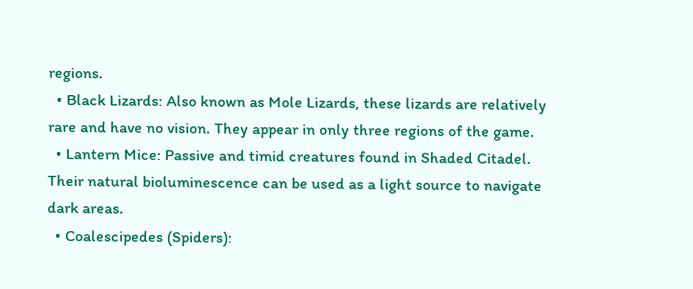regions.
  • Black Lizards: Also known as Mole Lizards, these lizards are relatively rare and have no vision. They appear in only three regions of the game.
  • Lantern Mice: Passive and timid creatures found in Shaded Citadel. Their natural bioluminescence can be used as a light source to navigate dark areas.
  • Coalescipedes (Spiders):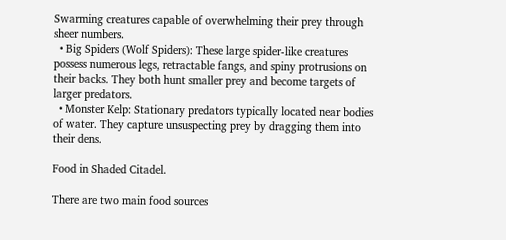Swarming creatures capable of overwhelming their prey through sheer numbers.
  • Big Spiders (Wolf Spiders): These large spider-like creatures possess numerous legs, retractable fangs, and spiny protrusions on their backs. They both hunt smaller prey and become targets of larger predators.
  • Monster Kelp: Stationary predators typically located near bodies of water. They capture unsuspecting prey by dragging them into their dens.

Food in Shaded Citadel.

There are two main food sources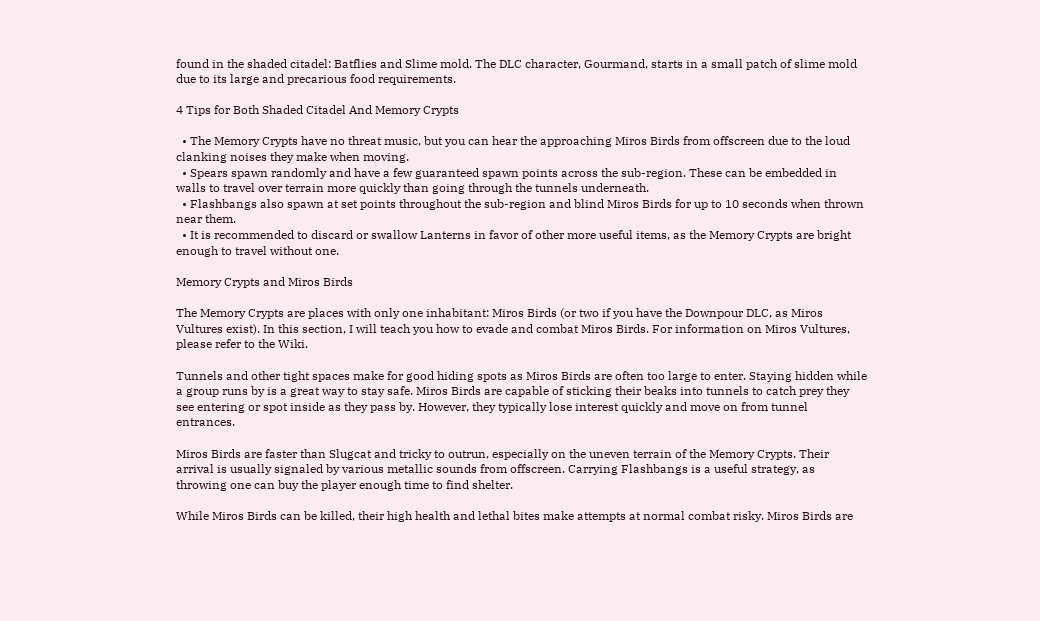found in the shaded citadel: Batflies and Slime mold. The DLC character, Gourmand, starts in a small patch of slime mold due to its large and precarious food requirements.

4 Tips for Both Shaded Citadel And Memory Crypts

  • The Memory Crypts have no threat music, but you can hear the approaching Miros Birds from offscreen due to the loud clanking noises they make when moving.
  • Spears spawn randomly and have a few guaranteed spawn points across the sub-region. These can be embedded in walls to travel over terrain more quickly than going through the tunnels underneath.
  • Flashbangs also spawn at set points throughout the sub-region and blind Miros Birds for up to 10 seconds when thrown near them.
  • It is recommended to discard or swallow Lanterns in favor of other more useful items, as the Memory Crypts are bright enough to travel without one.

Memory Crypts and Miros Birds

The Memory Crypts are places with only one inhabitant: Miros Birds (or two if you have the Downpour DLC, as Miros Vultures exist). In this section, I will teach you how to evade and combat Miros Birds. For information on Miros Vultures, please refer to the Wiki.

Tunnels and other tight spaces make for good hiding spots as Miros Birds are often too large to enter. Staying hidden while a group runs by is a great way to stay safe. Miros Birds are capable of sticking their beaks into tunnels to catch prey they see entering or spot inside as they pass by. However, they typically lose interest quickly and move on from tunnel entrances.

Miros Birds are faster than Slugcat and tricky to outrun, especially on the uneven terrain of the Memory Crypts. Their arrival is usually signaled by various metallic sounds from offscreen. Carrying Flashbangs is a useful strategy, as throwing one can buy the player enough time to find shelter.

While Miros Birds can be killed, their high health and lethal bites make attempts at normal combat risky. Miros Birds are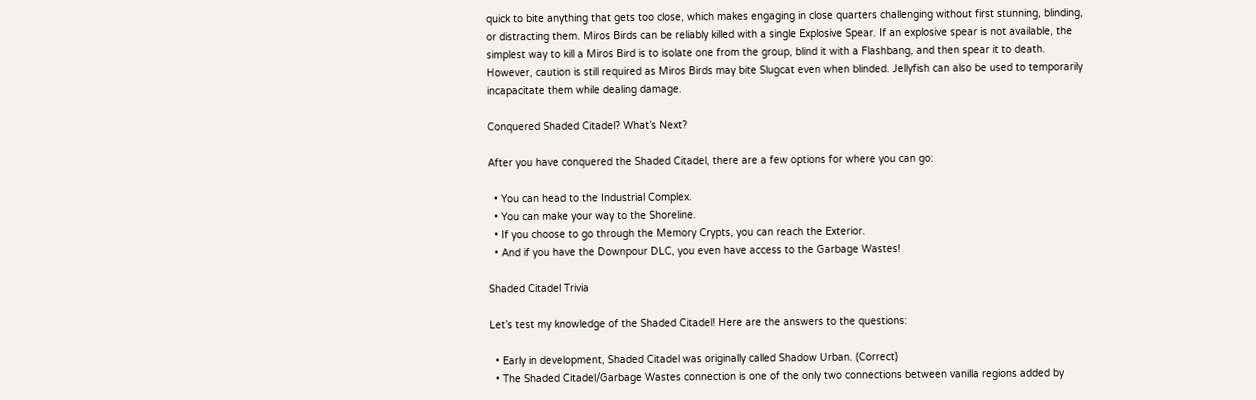quick to bite anything that gets too close, which makes engaging in close quarters challenging without first stunning, blinding, or distracting them. Miros Birds can be reliably killed with a single Explosive Spear. If an explosive spear is not available, the simplest way to kill a Miros Bird is to isolate one from the group, blind it with a Flashbang, and then spear it to death. However, caution is still required as Miros Birds may bite Slugcat even when blinded. Jellyfish can also be used to temporarily incapacitate them while dealing damage.

Conquered Shaded Citadel? What’s Next?

After you have conquered the Shaded Citadel, there are a few options for where you can go:

  • You can head to the Industrial Complex.
  • You can make your way to the Shoreline.
  • If you choose to go through the Memory Crypts, you can reach the Exterior.
  • And if you have the Downpour DLC, you even have access to the Garbage Wastes!

Shaded Citadel Trivia

Let’s test my knowledge of the Shaded Citadel! Here are the answers to the questions:

  • Early in development, Shaded Citadel was originally called Shadow Urban. (Correct)
  • The Shaded Citadel/Garbage Wastes connection is one of the only two connections between vanilla regions added by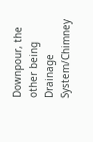Downpour, the other being Drainage System/Chimney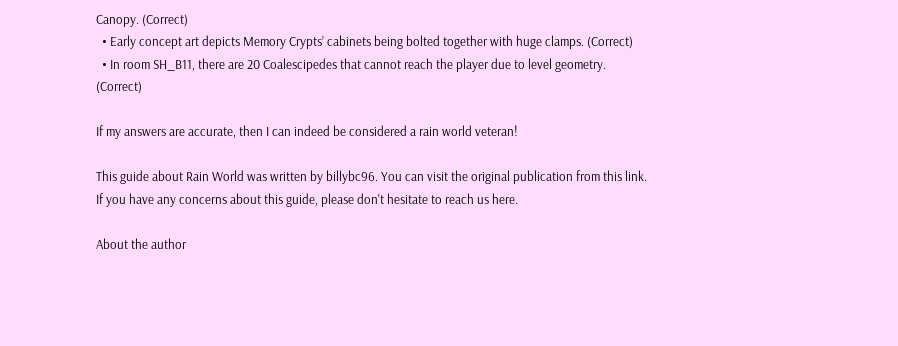Canopy. (Correct)
  • Early concept art depicts Memory Crypts’ cabinets being bolted together with huge clamps. (Correct)
  • In room SH_B11, there are 20 Coalescipedes that cannot reach the player due to level geometry. (Correct)

If my answers are accurate, then I can indeed be considered a rain world veteran!

This guide about Rain World was written by billybc96. You can visit the original publication from this link. If you have any concerns about this guide, please don't hesitate to reach us here.

About the author